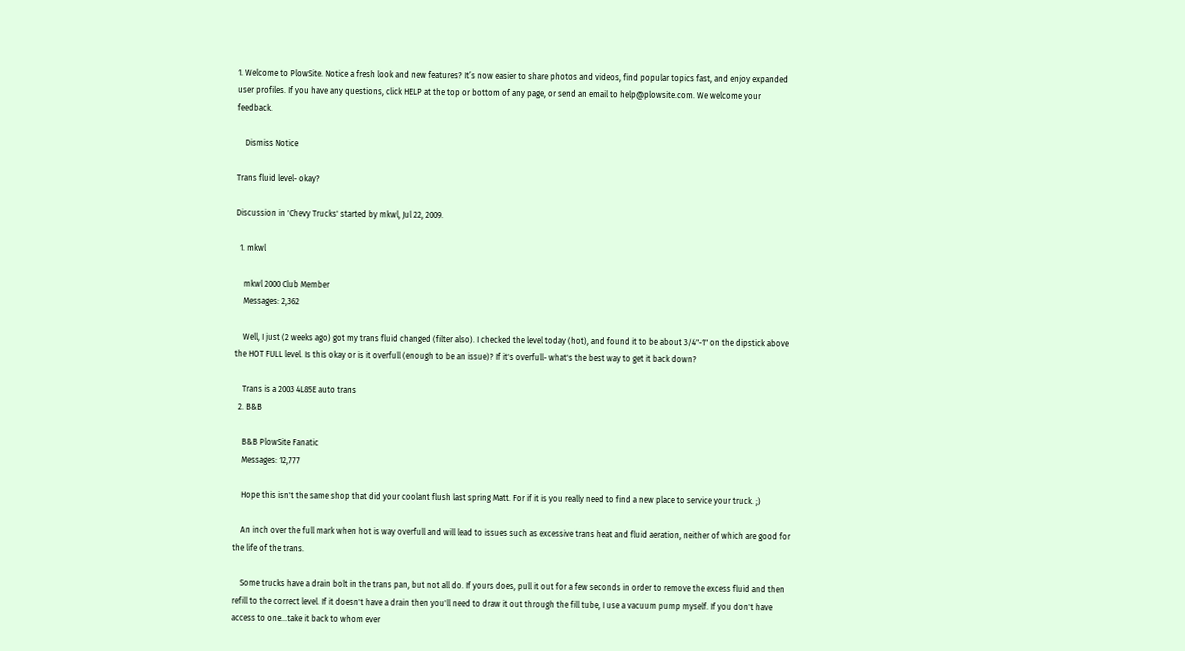1. Welcome to PlowSite. Notice a fresh look and new features? It’s now easier to share photos and videos, find popular topics fast, and enjoy expanded user profiles. If you have any questions, click HELP at the top or bottom of any page, or send an email to help@plowsite.com. We welcome your feedback.

    Dismiss Notice

Trans fluid level- okay?

Discussion in 'Chevy Trucks' started by mkwl, Jul 22, 2009.

  1. mkwl

    mkwl 2000 Club Member
    Messages: 2,362

    Well, I just (2 weeks ago) got my trans fluid changed (filter also). I checked the level today (hot), and found it to be about 3/4"-1" on the dipstick above the HOT FULL level. Is this okay or is it overfull (enough to be an issue)? If it's overfull- what's the best way to get it back down?

    Trans is a 2003 4L85E auto trans
  2. B&B

    B&B PlowSite Fanatic
    Messages: 12,777

    Hope this isn't the same shop that did your coolant flush last spring Matt. For if it is you really need to find a new place to service your truck. ;)

    An inch over the full mark when hot is way overfull and will lead to issues such as excessive trans heat and fluid aeration, neither of which are good for the life of the trans.

    Some trucks have a drain bolt in the trans pan, but not all do. If yours does, pull it out for a few seconds in order to remove the excess fluid and then refill to the correct level. If it doesn't have a drain then you'll need to draw it out through the fill tube, I use a vacuum pump myself. If you don't have access to one...take it back to whom ever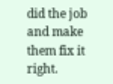did the job and make them fix it right.